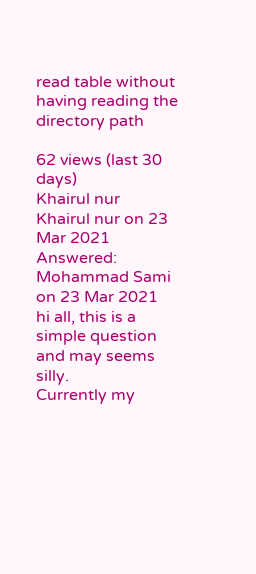read table without having reading the directory path

62 views (last 30 days)
Khairul nur
Khairul nur on 23 Mar 2021
Answered: Mohammad Sami on 23 Mar 2021
hi all, this is a simple question and may seems silly.
Currently my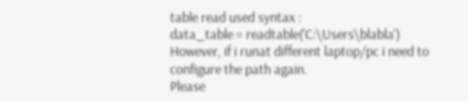table read used syntax :
data_table = readtable('C:\Users\blabla')
However, if i runat different laptop/pc i need to configure the path again.
Please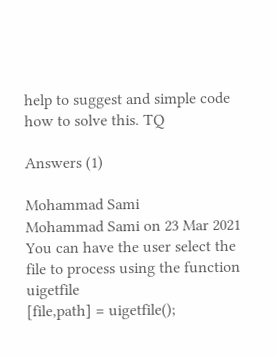help to suggest and simple code how to solve this. TQ

Answers (1)

Mohammad Sami
Mohammad Sami on 23 Mar 2021
You can have the user select the file to process using the function uigetfile
[file,path] = uigetfile();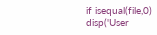if isequal(file,0)
disp('User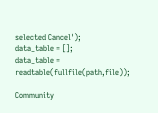selected Cancel');
data_table = [];
data_table = readtable(fullfile(path,file));

Community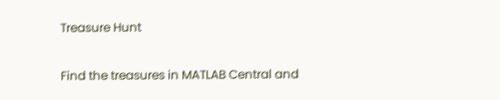Treasure Hunt

Find the treasures in MATLAB Central and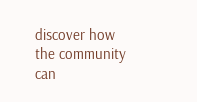discover how the community can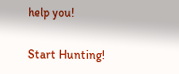help you!

Start Hunting!